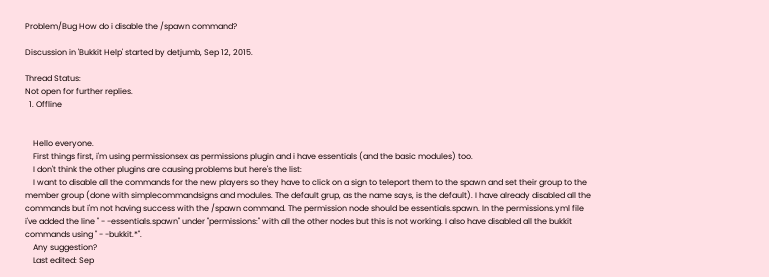Problem/Bug How do i disable the /spawn command?

Discussion in 'Bukkit Help' started by detjumb, Sep 12, 2015.

Thread Status:
Not open for further replies.
  1. Offline


    Hello everyone.
    First things first, i'm using permissionsex as permissions plugin and i have essentials (and the basic modules) too.
    I don't think the other plugins are causing problems but here's the list:
    I want to disable all the commands for the new players so they have to click on a sign to teleport them to the spawn and set their group to the member group (done with simplecommandsigns and modules. The default grup, as the name says, is the default). I have already disabled all the commands but i'm not having success with the /spawn command. The permission node should be essentials.spawn. In the permissions.yml file i've added the line " - -essentials.spawn" under "permissions:" with all the other nodes but this is not working. I also have disabled all the bukkit commands using " - -bukkit.*".
    Any suggestion?
    Last edited: Sep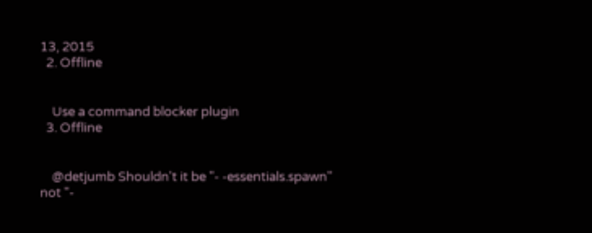13, 2015
  2. Offline


    Use a command blocker plugin
  3. Offline


    @detjumb Shouldn't it be "- -essentials.spawn" not "-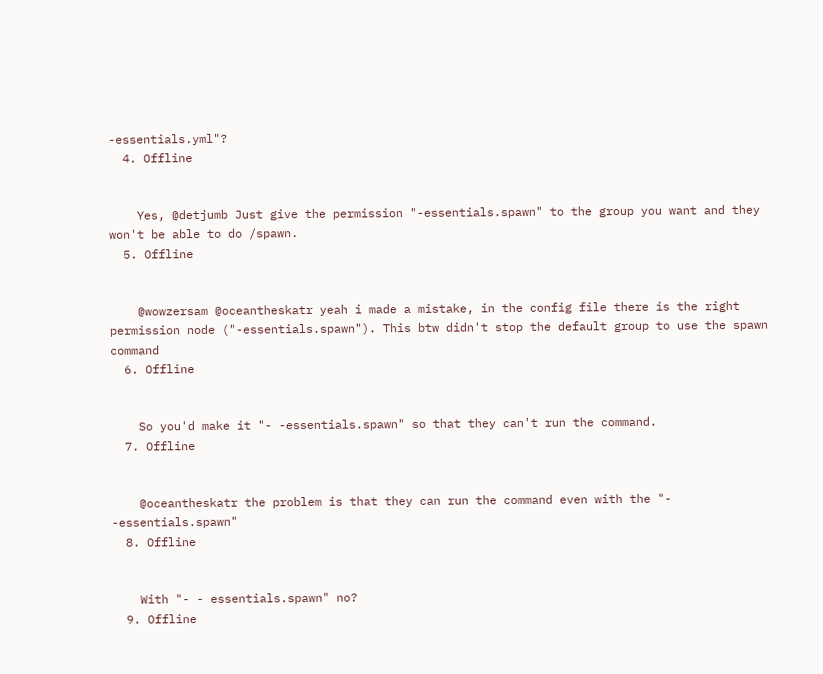-essentials.yml"?
  4. Offline


    Yes, @detjumb Just give the permission "-essentials.spawn" to the group you want and they won't be able to do /spawn.
  5. Offline


    @wowzersam @oceantheskatr yeah i made a mistake, in the config file there is the right permission node ("-essentials.spawn"). This btw didn't stop the default group to use the spawn command
  6. Offline


    So you'd make it "- -essentials.spawn" so that they can't run the command.
  7. Offline


    @oceantheskatr the problem is that they can run the command even with the "- -essentials.spawn"
  8. Offline


    With "- - essentials.spawn" no?
  9. Offline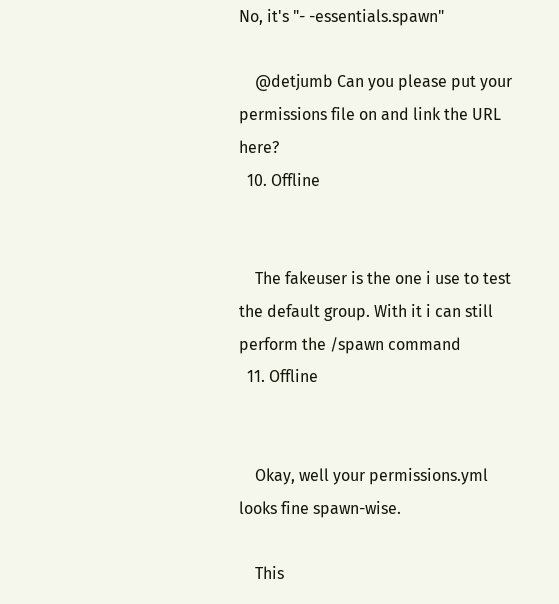No, it's "- -essentials.spawn"

    @detjumb Can you please put your permissions file on and link the URL here?
  10. Offline


    The fakeuser is the one i use to test the default group. With it i can still perform the /spawn command
  11. Offline


    Okay, well your permissions.yml looks fine spawn-wise.

    This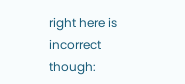right here is incorrect though: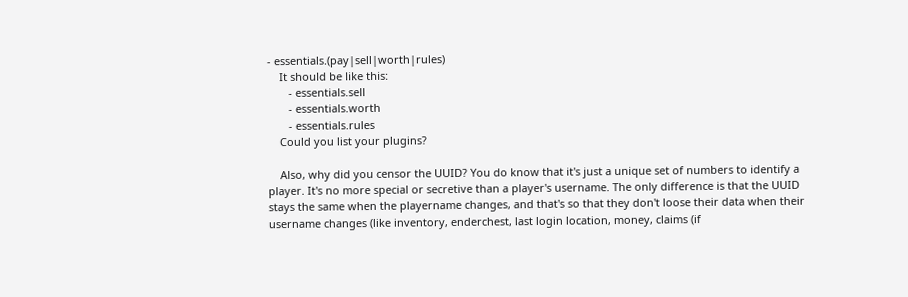- essentials.(pay|sell|worth|rules)
    It should be like this:
       - essentials.sell
       - essentials.worth
       - essentials.rules
    Could you list your plugins?

    Also, why did you censor the UUID? You do know that it's just a unique set of numbers to identify a player. It's no more special or secretive than a player's username. The only difference is that the UUID stays the same when the playername changes, and that's so that they don't loose their data when their username changes (like inventory, enderchest, last login location, money, claims (if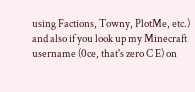using Factions, Towny, PlotMe, etc.) and also if you look up my Minecraft username (0ce, that's zero C E) on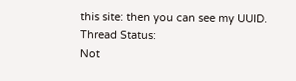this site: then you can see my UUID.
Thread Status:
Not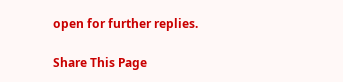open for further replies.

Share This Page